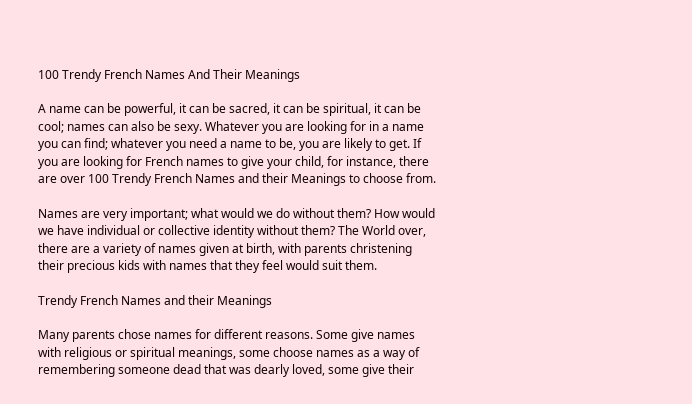100 Trendy French Names And Their Meanings

A name can be powerful, it can be sacred, it can be spiritual, it can be cool; names can also be sexy. Whatever you are looking for in a name you can find; whatever you need a name to be, you are likely to get. If you are looking for French names to give your child, for instance, there are over 100 Trendy French Names and their Meanings to choose from.

Names are very important; what would we do without them? How would we have individual or collective identity without them? The World over, there are a variety of names given at birth, with parents christening their precious kids with names that they feel would suit them.

Trendy French Names and their Meanings

Many parents chose names for different reasons. Some give names with religious or spiritual meanings, some choose names as a way of remembering someone dead that was dearly loved, some give their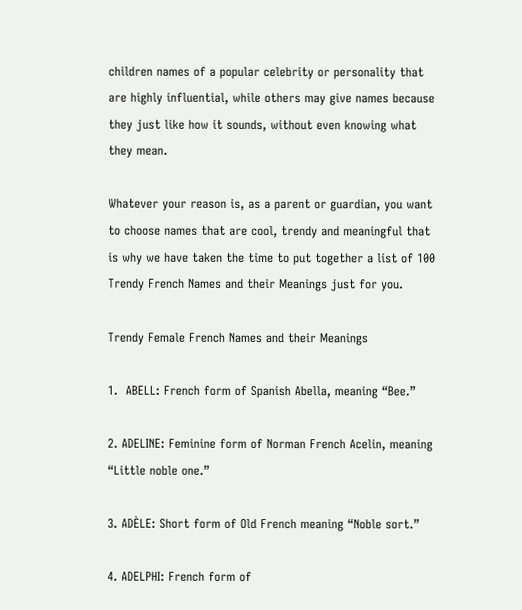children names of a popular celebrity or personality that are highly influential, while others may give names because they just like how it sounds, without even knowing what they mean.

Whatever your reason is, as a parent or guardian, you want to choose names that are cool, trendy and meaningful that is why we have taken the time to put together a list of 100 Trendy French Names and their Meanings just for you.

Trendy Female French Names and their Meanings

1.  ABELL: French form of Spanish Abella, meaning “Bee.”

2. ADELINE: Feminine form of Norman French Acelin, meaning “Little noble one.”

3. ADÈLE: Short form of Old French meaning “Noble sort.”

4. ADELPHI: French form of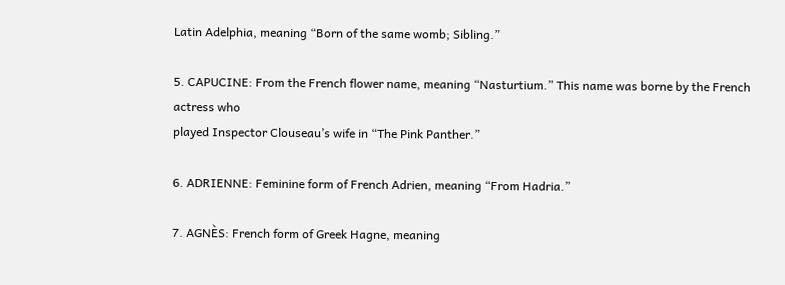Latin Adelphia, meaning “Born of the same womb; Sibling.”

5. CAPUCINE: From the French flower name, meaning “Nasturtium.” This name was borne by the French actress who
played Inspector Clouseau’s wife in “The Pink Panther.”

6. ADRIENNE: Feminine form of French Adrien, meaning “From Hadria.”

7. AGNÈS: French form of Greek Hagne, meaning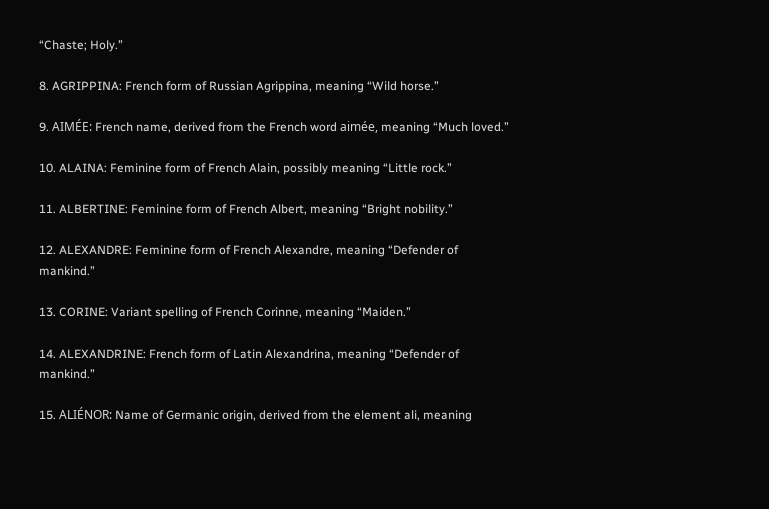“Chaste; Holy.”

8. AGRIPPINA: French form of Russian Agrippina, meaning “Wild horse.”

9. AIMÉE: French name, derived from the French word aimée, meaning “Much loved.”

10. ALAINA: Feminine form of French Alain, possibly meaning “Little rock.”

11. ALBERTINE: Feminine form of French Albert, meaning “Bright nobility.”

12. ALEXANDRE: Feminine form of French Alexandre, meaning “Defender of mankind.”

13. CORINE: Variant spelling of French Corinne, meaning “Maiden.”

14. ALEXANDRINE: French form of Latin Alexandrina, meaning “Defender of mankind.”

15. ALIÉNOR: Name of Germanic origin, derived from the element ali, meaning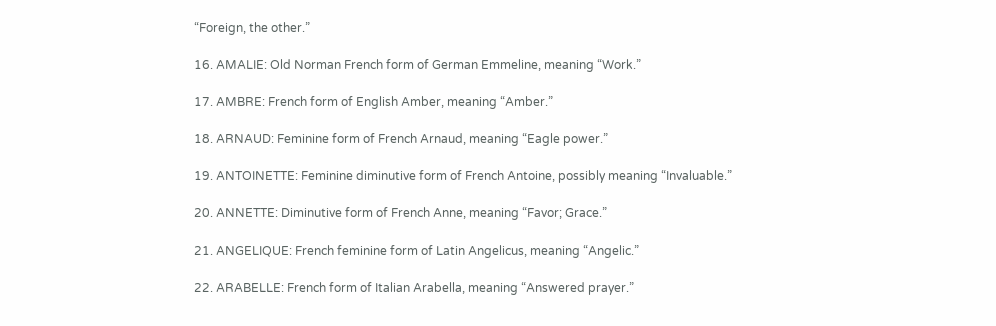“Foreign, the other.”

16. AMALIE: Old Norman French form of German Emmeline, meaning “Work.”

17. AMBRE: French form of English Amber, meaning “Amber.”

18. ARNAUD: Feminine form of French Arnaud, meaning “Eagle power.”

19. ANTOINETTE: Feminine diminutive form of French Antoine, possibly meaning “Invaluable.”

20. ANNETTE: Diminutive form of French Anne, meaning “Favor; Grace.”

21. ANGELIQUE: French feminine form of Latin Angelicus, meaning “Angelic.”

22. ARABELLE: French form of Italian Arabella, meaning “Answered prayer.”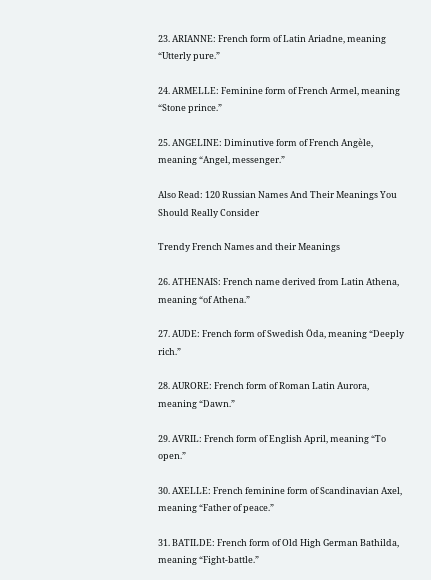23. ARIANNE: French form of Latin Ariadne, meaning “Utterly pure.”

24. ARMELLE: Feminine form of French Armel, meaning “Stone prince.”

25. ANGELINE: Diminutive form of French Angèle, meaning “Angel, messenger.”

Also Read: 120 Russian Names And Their Meanings You Should Really Consider

Trendy French Names and their Meanings

26. ATHENAIS: French name derived from Latin Athena, meaning “of Athena.”

27. AUDE: French form of Swedish Öda, meaning “Deeply rich.”

28. AURORE: French form of Roman Latin Aurora, meaning “Dawn.”

29. AVRIL: French form of English April, meaning “To open.”

30. AXELLE: French feminine form of Scandinavian Axel, meaning “Father of peace.”

31. BATILDE: French form of Old High German Bathilda, meaning “Fight-battle.”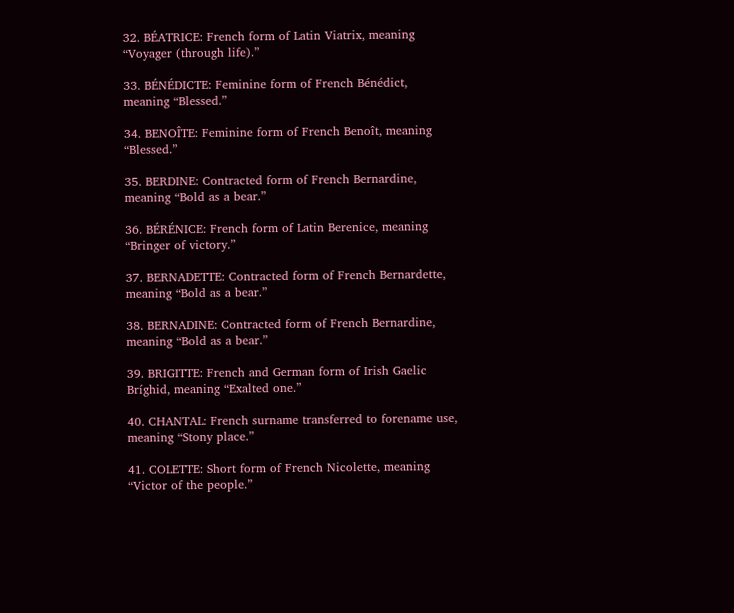32. BÉATRICE: French form of Latin Viatrix, meaning “Voyager (through life).”

33. BÉNÉDICTE: Feminine form of French Bénédict, meaning “Blessed.”

34. BENOÎTE: Feminine form of French Benoît, meaning “Blessed.”

35. BERDINE: Contracted form of French Bernardine, meaning “Bold as a bear.”

36. BÉRÉNICE: French form of Latin Berenice, meaning “Bringer of victory.”

37. BERNADETTE: Contracted form of French Bernardette, meaning “Bold as a bear.”

38. BERNADINE: Contracted form of French Bernardine, meaning “Bold as a bear.”

39. BRIGITTE: French and German form of Irish Gaelic Bríghid, meaning “Exalted one.”

40. CHANTAL: French surname transferred to forename use, meaning “Stony place.”

41. COLETTE: Short form of French Nicolette, meaning “Victor of the people.”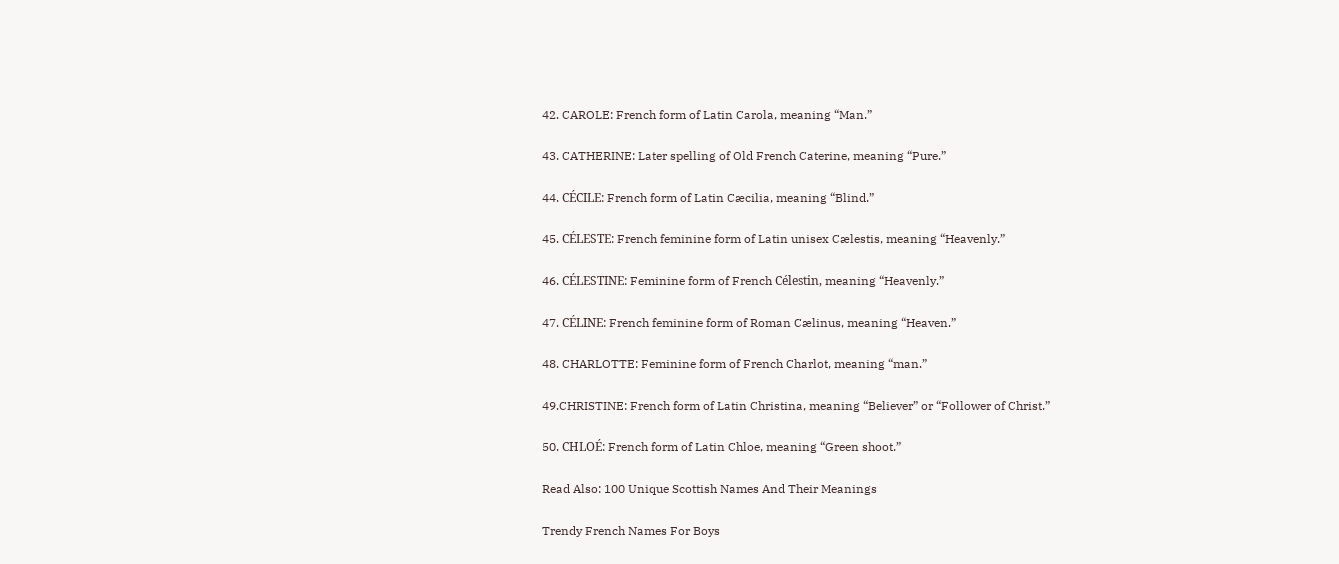42. CAROLE: French form of Latin Carola, meaning “Man.”

43. CATHERINE: Later spelling of Old French Caterine, meaning “Pure.”

44. CÉCILE: French form of Latin Cæcilia, meaning “Blind.”

45. CÉLESTE: French feminine form of Latin unisex Cælestis, meaning “Heavenly.”

46. CÉLESTINE: Feminine form of French Célestin, meaning “Heavenly.”

47. CÉLINE: French feminine form of Roman Cælinus, meaning “Heaven.”

48. CHARLOTTE: Feminine form of French Charlot, meaning “man.”

49.CHRISTINE: French form of Latin Christina, meaning “Believer” or “Follower of Christ.”

50. CHLOÉ: French form of Latin Chloe, meaning “Green shoot.”

Read Also: 100 Unique Scottish Names And Their Meanings

Trendy French Names For Boys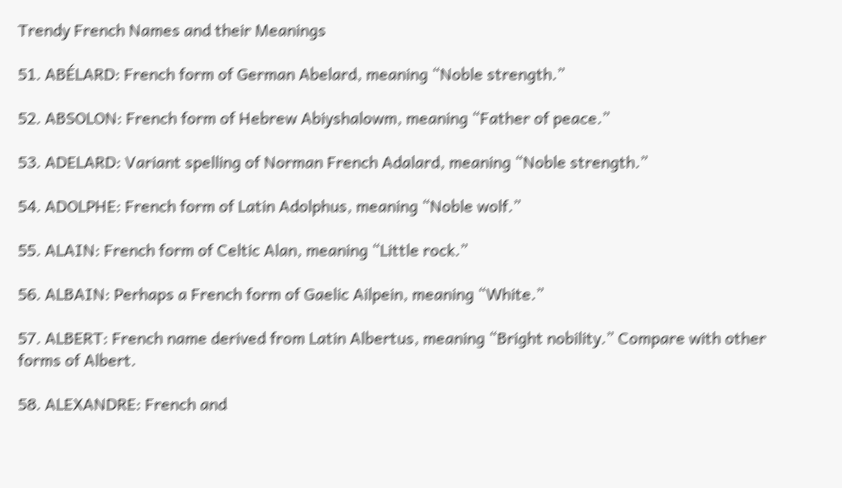Trendy French Names and their Meanings

51. ABÉLARD: French form of German Abelard, meaning “Noble strength.”

52. ABSOLON: French form of Hebrew Abiyshalowm, meaning “Father of peace.”

53. ADELARD: Variant spelling of Norman French Adalard, meaning “Noble strength.”

54. ADOLPHE: French form of Latin Adolphus, meaning “Noble wolf.”

55. ALAIN: French form of Celtic Alan, meaning “Little rock.”

56. ALBAIN: Perhaps a French form of Gaelic Ailpein, meaning “White.”

57. ALBERT: French name derived from Latin Albertus, meaning “Bright nobility.” Compare with other forms of Albert.

58. ALEXANDRE: French and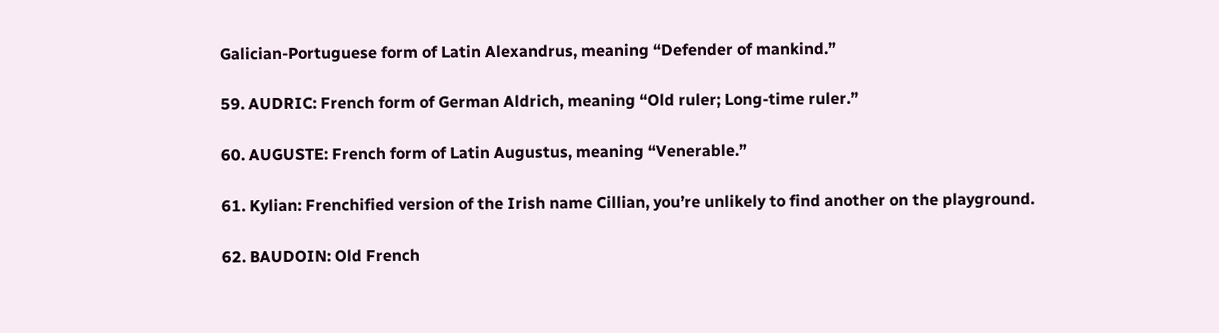Galician-Portuguese form of Latin Alexandrus, meaning “Defender of mankind.”

59. AUDRIC: French form of German Aldrich, meaning “Old ruler; Long-time ruler.”

60. AUGUSTE: French form of Latin Augustus, meaning “Venerable.”

61. Kylian: Frenchified version of the Irish name Cillian, you’re unlikely to find another on the playground.

62. BAUDOIN: Old French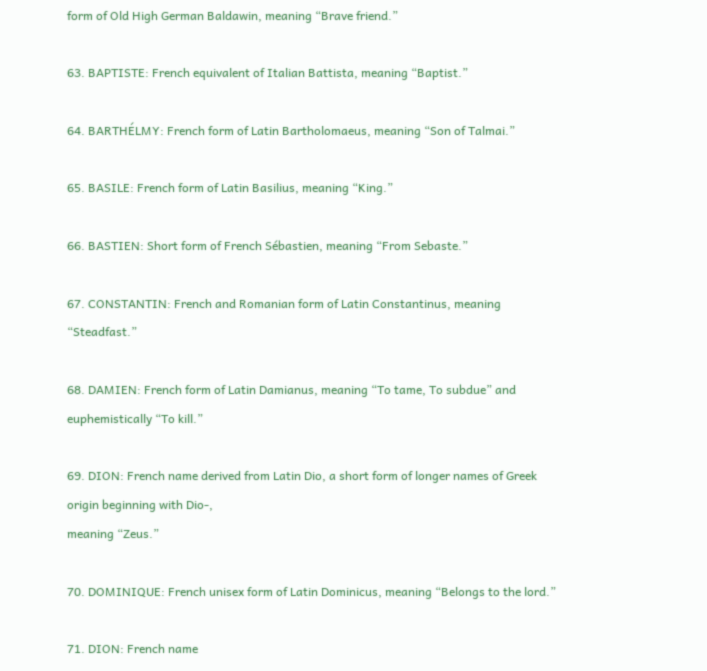form of Old High German Baldawin, meaning “Brave friend.”

63. BAPTISTE: French equivalent of Italian Battista, meaning “Baptist.”

64. BARTHÉLMY: French form of Latin Bartholomaeus, meaning “Son of Talmai.”

65. BASILE: French form of Latin Basilius, meaning “King.”

66. BASTIEN: Short form of French Sébastien, meaning “From Sebaste.”

67. CONSTANTIN: French and Romanian form of Latin Constantinus, meaning “Steadfast.”

68. DAMIEN: French form of Latin Damianus, meaning “To tame, To subdue” and euphemistically “To kill.”

69. DION: French name derived from Latin Dio, a short form of longer names of Greek origin beginning with Dio-,
meaning “Zeus.”

70. DOMINIQUE: French unisex form of Latin Dominicus, meaning “Belongs to the lord.”

71. DION: French name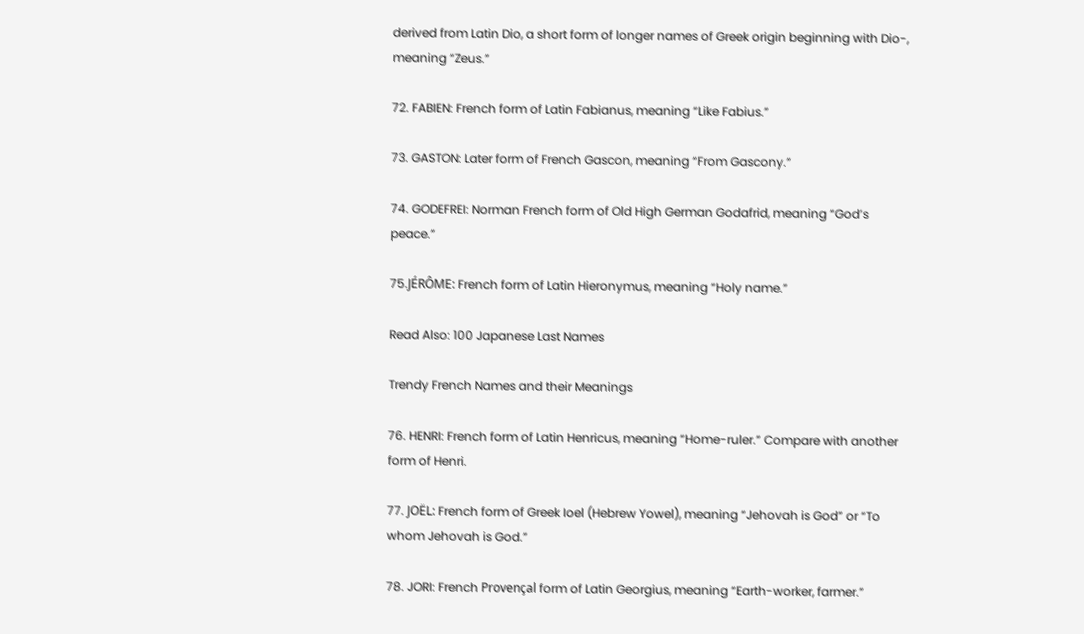derived from Latin Dio, a short form of longer names of Greek origin beginning with Dio-,
meaning “Zeus.”

72. FABIEN: French form of Latin Fabianus, meaning “Like Fabius.”

73. GASTON: Later form of French Gascon, meaning “From Gascony.”

74. GODEFREI: Norman French form of Old High German Godafrid, meaning “God’s peace.”

75.JÉRÔME: French form of Latin Hieronymus, meaning “Holy name.”

Read Also: 100 Japanese Last Names

Trendy French Names and their Meanings

76. HENRI: French form of Latin Henricus, meaning “Home-ruler.” Compare with another form of Henri.

77. JOËL: French form of Greek Ioel (Hebrew Yowel), meaning “Jehovah is God” or “To whom Jehovah is God.”

78. JORI: French Provençal form of Latin Georgius, meaning “Earth-worker, farmer.”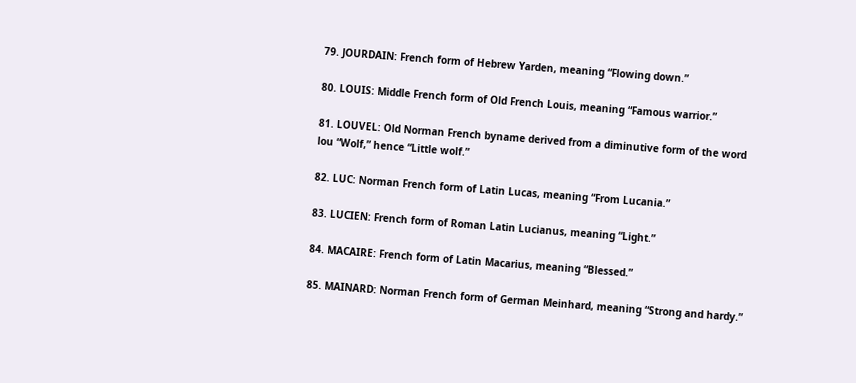79. JOURDAIN: French form of Hebrew Yarden, meaning “Flowing down.”

80. LOUIS: Middle French form of Old French Louis, meaning “Famous warrior.”

81. LOUVEL: Old Norman French byname derived from a diminutive form of the word lou “Wolf,” hence “Little wolf.”

82. LUC: Norman French form of Latin Lucas, meaning “From Lucania.”

83. LUCIEN: French form of Roman Latin Lucianus, meaning “Light.”

84. MACAIRE: French form of Latin Macarius, meaning “Blessed.”

85. MAINARD: Norman French form of German Meinhard, meaning “Strong and hardy.”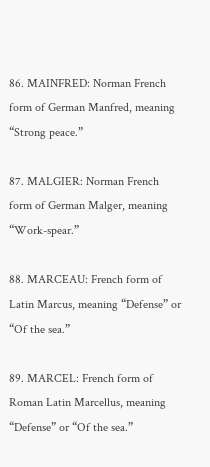86. MAINFRED: Norman French form of German Manfred, meaning “Strong peace.”

87. MALGIER: Norman French form of German Malger, meaning “Work-spear.”

88. MARCEAU: French form of Latin Marcus, meaning “Defense” or “Of the sea.”

89. MARCEL: French form of Roman Latin Marcellus, meaning “Defense” or “Of the sea.”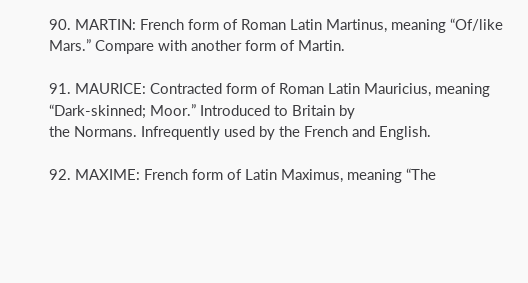90. MARTIN: French form of Roman Latin Martinus, meaning “Of/like Mars.” Compare with another form of Martin.

91. MAURICE: Contracted form of Roman Latin Mauricius, meaning “Dark-skinned; Moor.” Introduced to Britain by
the Normans. Infrequently used by the French and English.

92. MAXIME: French form of Latin Maximus, meaning “The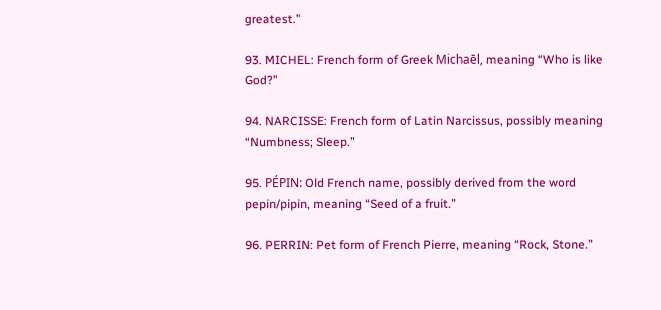greatest.”

93. MICHEL: French form of Greek Michaēl, meaning “Who is like God?”

94. NARCISSE: French form of Latin Narcissus, possibly meaning “Numbness; Sleep.”

95. PÉPIN: Old French name, possibly derived from the word pepin/pipin, meaning “Seed of a fruit.”

96. PERRIN: Pet form of French Pierre, meaning “Rock, Stone.”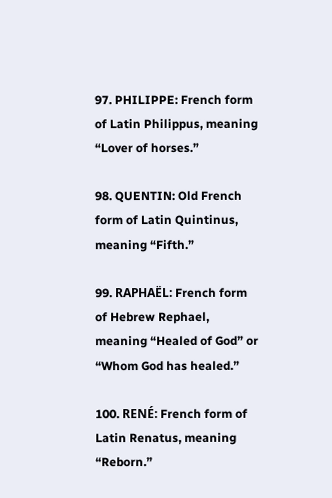97. PHILIPPE: French form of Latin Philippus, meaning “Lover of horses.”

98. QUENTIN: Old French form of Latin Quintinus, meaning “Fifth.”

99. RAPHAËL: French form of Hebrew Rephael, meaning “Healed of God” or “Whom God has healed.”

100. RENÉ: French form of Latin Renatus, meaning “Reborn.”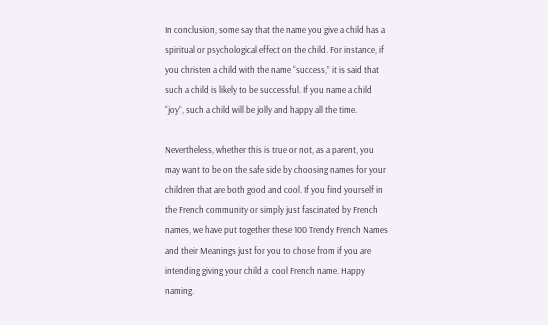In conclusion, some say that the name you give a child has a spiritual or psychological effect on the child. For instance, if you christen a child with the name “success,” it is said that such a child is likely to be successful. If you name a child “joy”, such a child will be jolly and happy all the time.

Nevertheless, whether this is true or not, as a parent, you may want to be on the safe side by choosing names for your children that are both good and cool. If you find yourself in the French community or simply just fascinated by French names, we have put together these 100 Trendy French Names and their Meanings just for you to chose from if you are intending giving your child a  cool French name. Happy naming.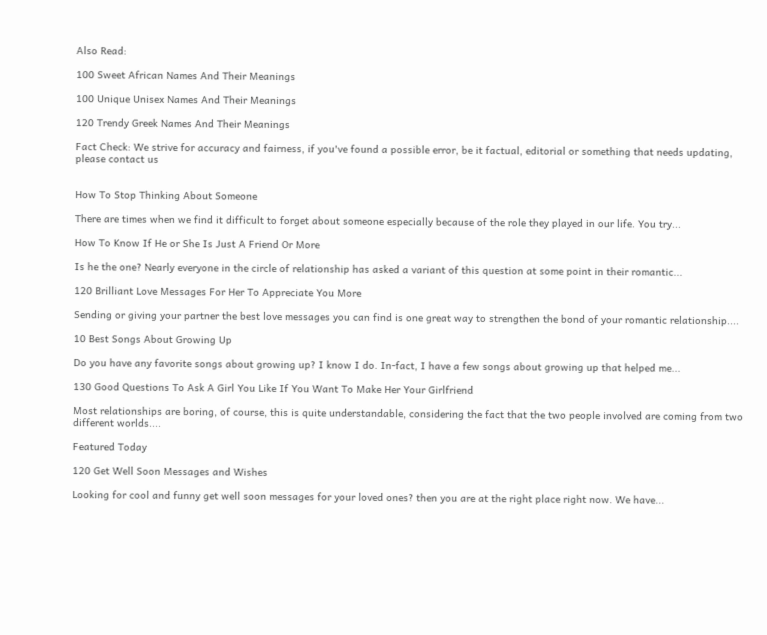Also Read:

100 Sweet African Names And Their Meanings

100 Unique Unisex Names And Their Meanings

120 Trendy Greek Names And Their Meanings

Fact Check: We strive for accuracy and fairness, if you've found a possible error, be it factual, editorial or something that needs updating, please contact us


How To Stop Thinking About Someone

There are times when we find it difficult to forget about someone especially because of the role they played in our life. You try...

How To Know If He or She Is Just A Friend Or More

Is he the one? Nearly everyone in the circle of relationship has asked a variant of this question at some point in their romantic...

120 Brilliant Love Messages For Her To Appreciate You More

Sending or giving your partner the best love messages you can find is one great way to strengthen the bond of your romantic relationship....

10 Best Songs About Growing Up

Do you have any favorite songs about growing up? I know I do. In-fact, I have a few songs about growing up that helped me...

130 Good Questions To Ask A Girl You Like If You Want To Make Her Your Girlfriend

Most relationships are boring, of course, this is quite understandable, considering the fact that the two people involved are coming from two different worlds....

Featured Today

120 Get Well Soon Messages and Wishes

Looking for cool and funny get well soon messages for your loved ones? then you are at the right place right now. We have...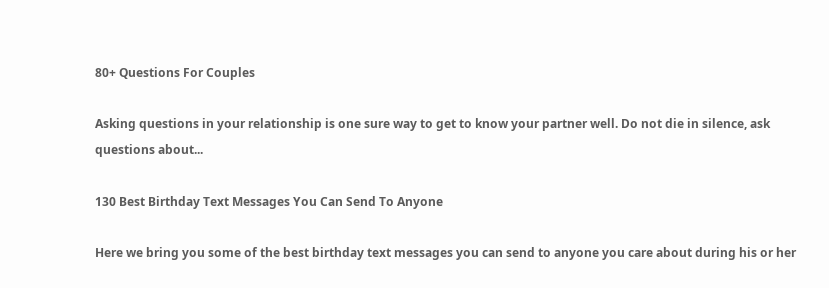80+ Questions For Couples

Asking questions in your relationship is one sure way to get to know your partner well. Do not die in silence, ask questions about...

130 Best Birthday Text Messages You Can Send To Anyone

Here we bring you some of the best birthday text messages you can send to anyone you care about during his or her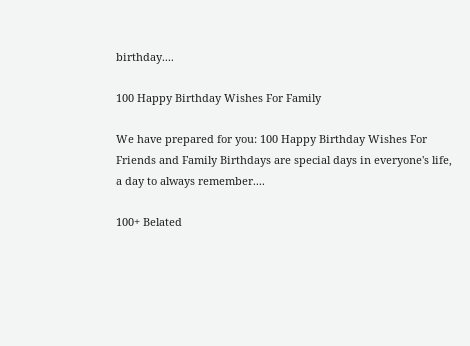birthday....

100 Happy Birthday Wishes For Family

We have prepared for you: 100 Happy Birthday Wishes For Friends and Family Birthdays are special days in everyone's life, a day to always remember....

100+ Belated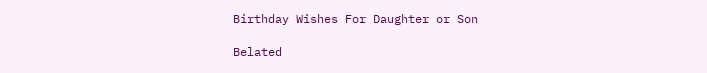Birthday Wishes For Daughter or Son

Belated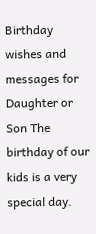Birthday wishes and messages for Daughter or Son The birthday of our kids is a very special day.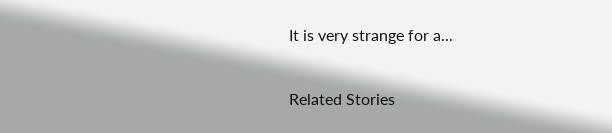It is very strange for a...

Related Stories